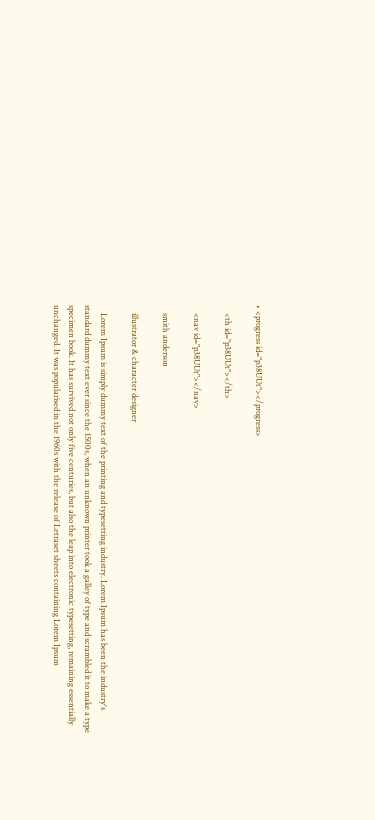• <progress id="p38UUt"></progress>

    <th id="p38UUt"></th>

    <nav id="p38UUt"></nav>

    smith anderson

    illustrator & character designer

    Lorem Ipsum is simply dummy text of the printing and typesetting industry. Lorem Ipsum has been the industry's standard dummy text ever since the 1500s, when an unknown printer took a galley of type and scrambled it to make a type specimen book. It has survived not only five centuries, but also the leap into electronic typesetting, remaining essentially unchanged. It was popularised in the 1960s with the release of Letraset sheets containing Lorem Ipsum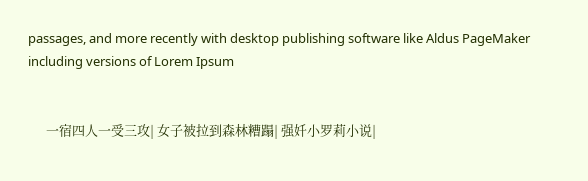passages, and more recently with desktop publishing software like Aldus PageMaker including versions of Lorem Ipsum


      一宿四人一受三攻| 女子被拉到森林糟蹋| 强奷小罗莉小说|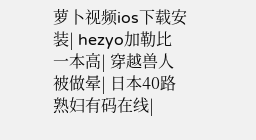萝卜视频ios下载安装| hezyo加勒比 一本高| 穿越兽人被做晕| 日本40路熟妇有码在线|